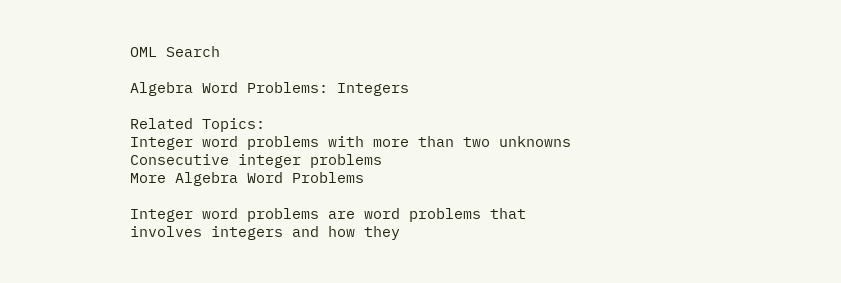OML Search

Algebra Word Problems: Integers

Related Topics:
Integer word problems with more than two unknowns
Consecutive integer problems
More Algebra Word Problems

Integer word problems are word problems that involves integers and how they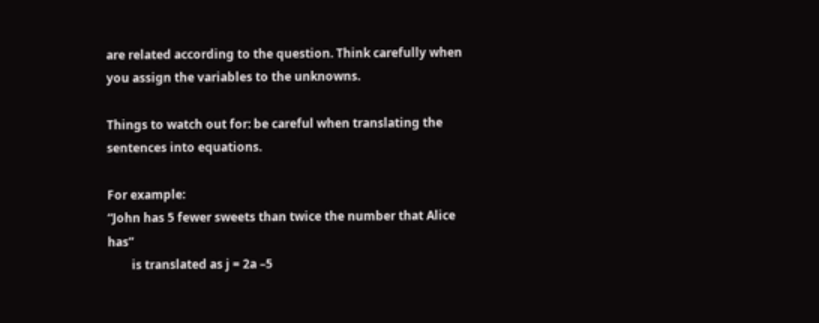are related according to the question. Think carefully when you assign the variables to the unknowns.

Things to watch out for: be careful when translating the sentences into equations.

For example:
“John has 5 fewer sweets than twice the number that Alice has”
        is translated as j = 2a –5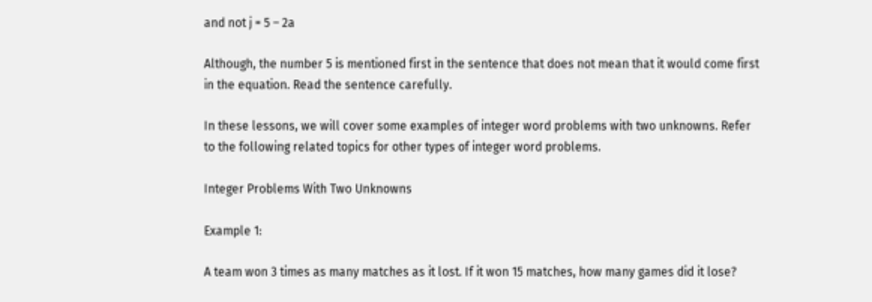and not j = 5 – 2a

Although, the number 5 is mentioned first in the sentence that does not mean that it would come first in the equation. Read the sentence carefully.

In these lessons, we will cover some examples of integer word problems with two unknowns. Refer to the following related topics for other types of integer word problems.

Integer Problems With Two Unknowns

Example 1:

A team won 3 times as many matches as it lost. If it won 15 matches, how many games did it lose?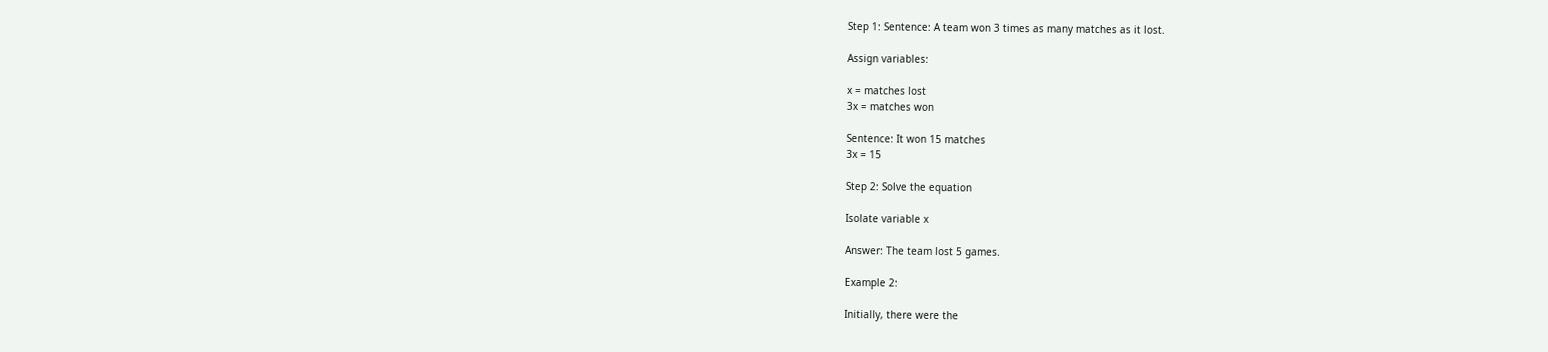Step 1: Sentence: A team won 3 times as many matches as it lost.

Assign variables:

x = matches lost
3x = matches won

Sentence: It won 15 matches
3x = 15

Step 2: Solve the equation

Isolate variable x

Answer: The team lost 5 games.

Example 2:

Initially, there were the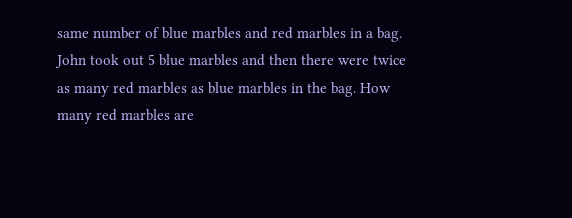same number of blue marbles and red marbles in a bag.
John took out 5 blue marbles and then there were twice as many red marbles as blue marbles in the bag. How many red marbles are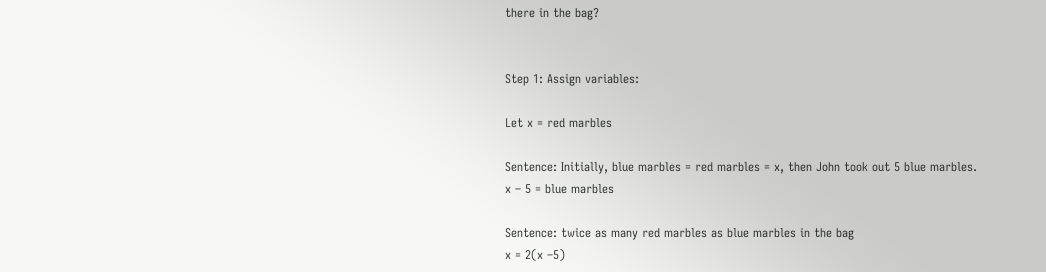there in the bag?


Step 1: Assign variables:

Let x = red marbles

Sentence: Initially, blue marbles = red marbles = x, then John took out 5 blue marbles.
x – 5 = blue marbles

Sentence: twice as many red marbles as blue marbles in the bag
x = 2(x –5)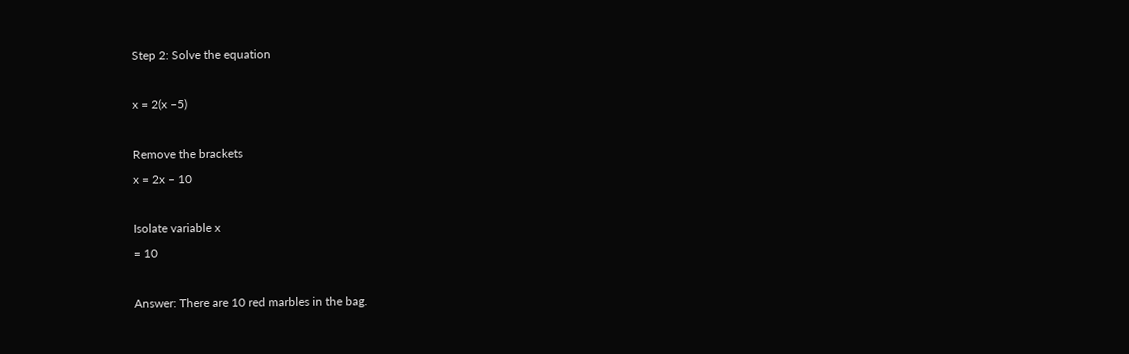Step 2: Solve the equation

x = 2(x –5)

Remove the brackets
x = 2x – 10

Isolate variable x
= 10

Answer: There are 10 red marbles in the bag.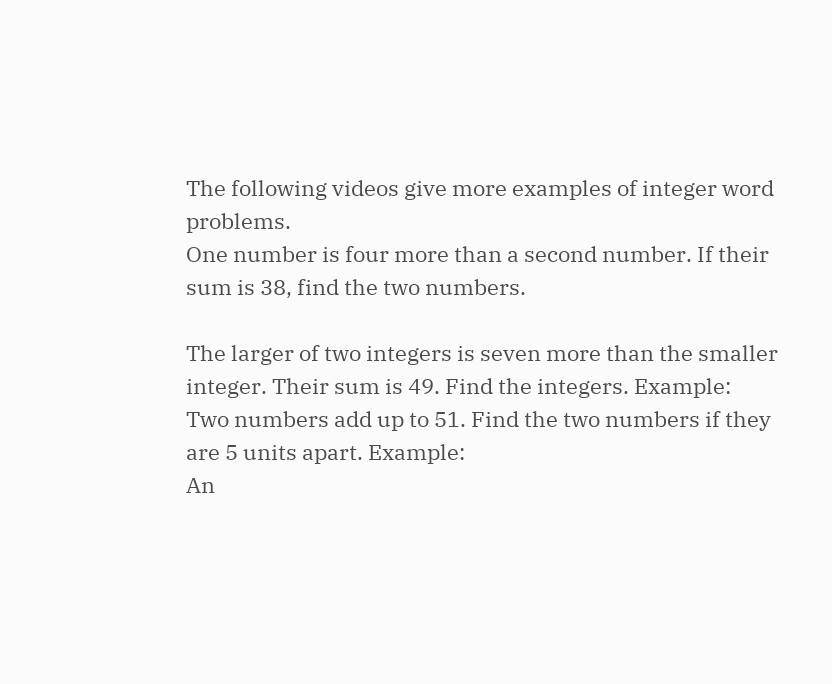The following videos give more examples of integer word problems.
One number is four more than a second number. If their sum is 38, find the two numbers.

The larger of two integers is seven more than the smaller integer. Their sum is 49. Find the integers. Example:
Two numbers add up to 51. Find the two numbers if they are 5 units apart. Example:
An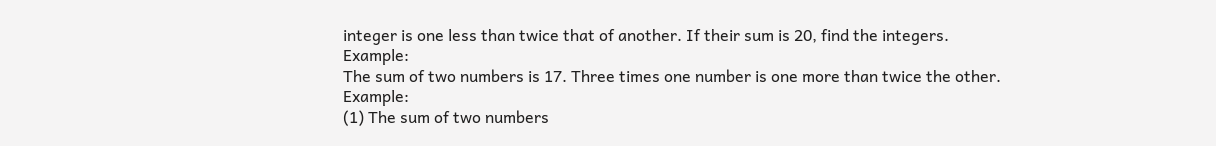integer is one less than twice that of another. If their sum is 20, find the integers. Example:
The sum of two numbers is 17. Three times one number is one more than twice the other. Example:
(1) The sum of two numbers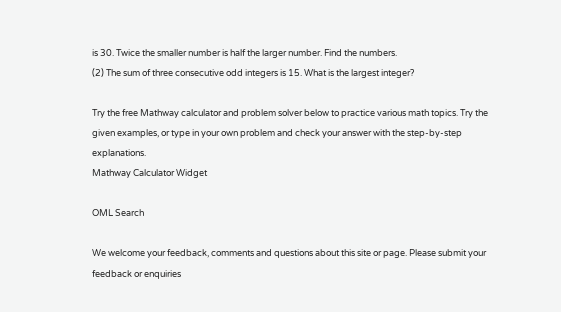is 30. Twice the smaller number is half the larger number. Find the numbers.
(2) The sum of three consecutive odd integers is 15. What is the largest integer?

Try the free Mathway calculator and problem solver below to practice various math topics. Try the given examples, or type in your own problem and check your answer with the step-by-step explanations.
Mathway Calculator Widget

OML Search

We welcome your feedback, comments and questions about this site or page. Please submit your feedback or enquiries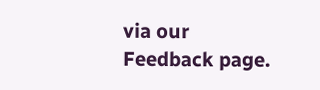via our Feedback page.